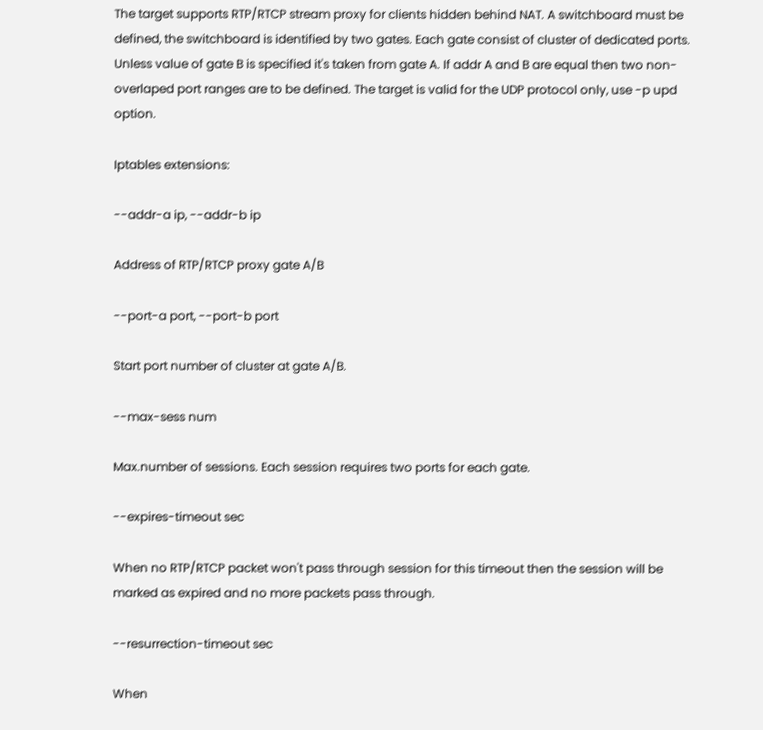The target supports RTP/RTCP stream proxy for clients hidden behind NAT. A switchboard must be defined, the switchboard is identified by two gates. Each gate consist of cluster of dedicated ports. Unless value of gate B is specified it's taken from gate A. If addr A and B are equal then two non-overlaped port ranges are to be defined. The target is valid for the UDP protocol only, use -p upd option.

Iptables extensions:

--addr-a ip, --addr-b ip

Address of RTP/RTCP proxy gate A/B

--port-a port, --port-b port

Start port number of cluster at gate A/B.

--max-sess num

Max.number of sessions. Each session requires two ports for each gate.

--expires-timeout sec

When no RTP/RTCP packet won't pass through session for this timeout then the session will be marked as expired and no more packets pass through.

--resurrection-timeout sec

When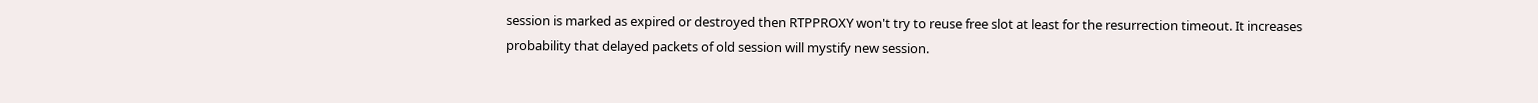session is marked as expired or destroyed then RTPPROXY won't try to reuse free slot at least for the resurrection timeout. It increases probability that delayed packets of old session will mystify new session.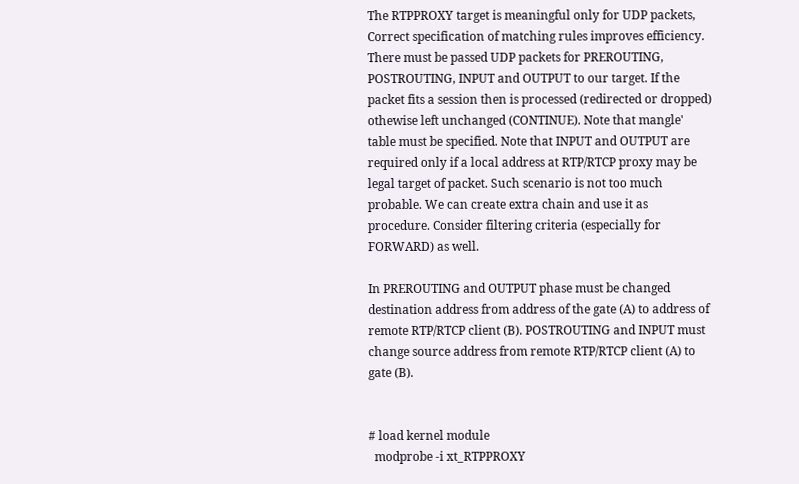The RTPPROXY target is meaningful only for UDP packets, Correct specification of matching rules improves efficiency. There must be passed UDP packets for PREROUTING, POSTROUTING, INPUT and OUTPUT to our target. If the packet fits a session then is processed (redirected or dropped) othewise left unchanged (CONTINUE). Note that mangle' table must be specified. Note that INPUT and OUTPUT are required only if a local address at RTP/RTCP proxy may be legal target of packet. Such scenario is not too much probable. We can create extra chain and use it as procedure. Consider filtering criteria (especially for FORWARD) as well.

In PREROUTING and OUTPUT phase must be changed destination address from address of the gate (A) to address of remote RTP/RTCP client (B). POSTROUTING and INPUT must change source address from remote RTP/RTCP client (A) to gate (B).


# load kernel module
  modprobe -i xt_RTPPROXY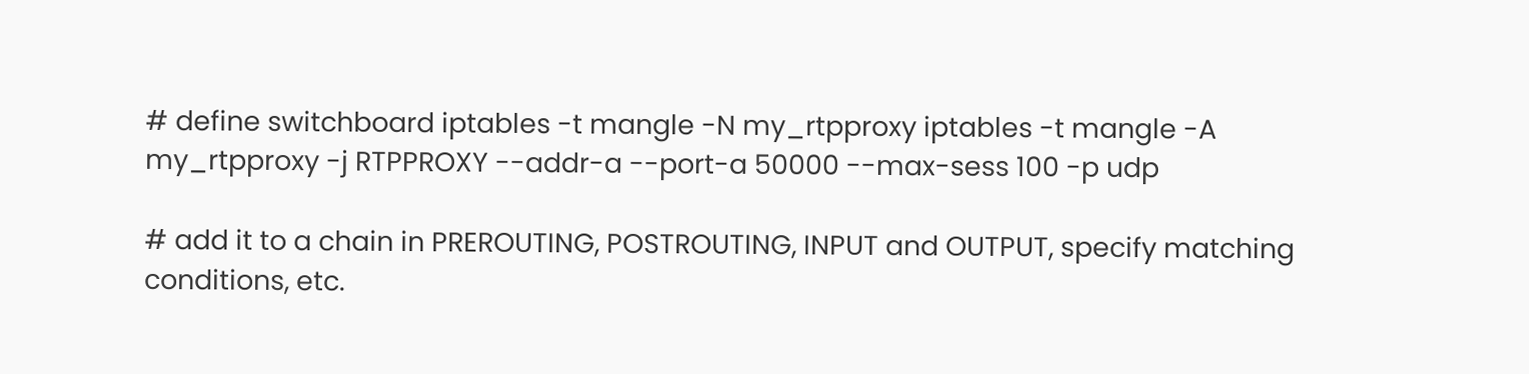# define switchboard iptables -t mangle -N my_rtpproxy iptables -t mangle -A my_rtpproxy -j RTPPROXY --addr-a --port-a 50000 --max-sess 100 -p udp

# add it to a chain in PREROUTING, POSTROUTING, INPUT and OUTPUT, specify matching conditions, etc.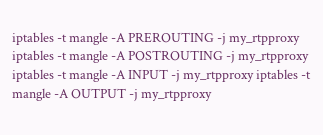iptables -t mangle -A PREROUTING -j my_rtpproxy iptables -t mangle -A POSTROUTING -j my_rtpproxy iptables -t mangle -A INPUT -j my_rtpproxy iptables -t mangle -A OUTPUT -j my_rtpproxy